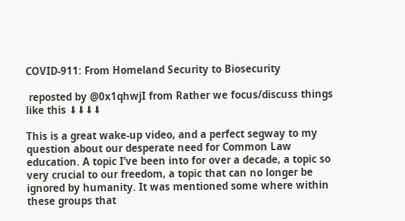COVID-911: From Homeland Security to Biosecurity

 reposted by @0x1qhwjI from Rather we focus/discuss things like this ⬇⬇⬇⬇

This is a great wake-up video, and a perfect segway to my question about our desperate need for Common Law education. A topic I’ve been into for over a decade, a topic so very crucial to our freedom, a topic that can no longer be ignored by humanity. It was mentioned some where within these groups that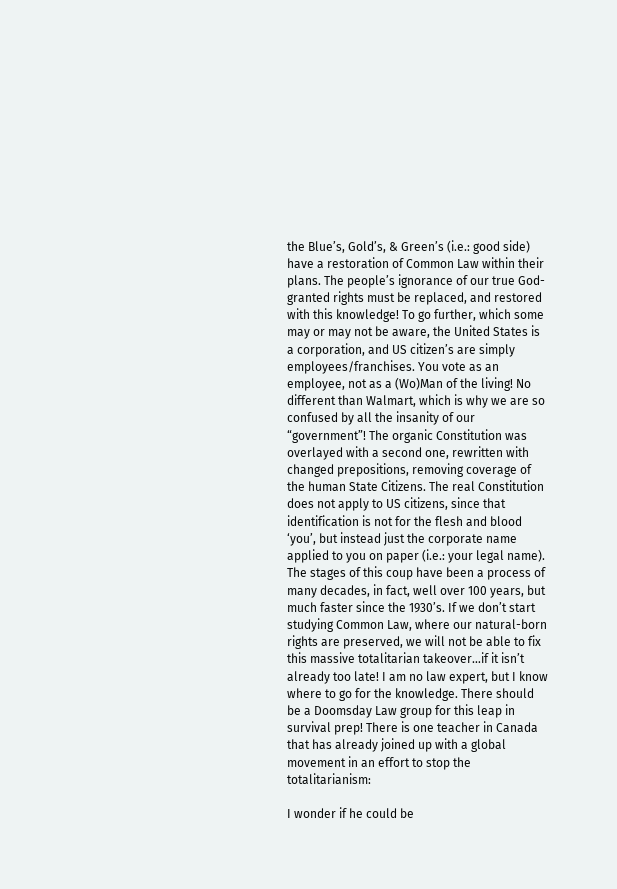the Blue’s, Gold’s, & Green’s (i.e.: good side) have a restoration of Common Law within their plans. The people’s ignorance of our true God-granted rights must be replaced, and restored with this knowledge! To go further, which some may or may not be aware, the United States is a corporation, and US citizen’s are simply employees/franchises. You vote as an employee, not as a (Wo)Man of the living! No different than Walmart, which is why we are so confused by all the insanity of our “government”! The organic Constitution was overlayed with a second one, rewritten with changed prepositions, removing coverage of the human State Citizens. The real Constitution does not apply to US citizens, since that identification is not for the flesh and blood ‘you’, but instead just the corporate name applied to you on paper (i.e.: your legal name). The stages of this coup have been a process of many decades, in fact, well over 100 years, but much faster since the 1930’s. If we don’t start studying Common Law, where our natural-born rights are preserved, we will not be able to fix this massive totalitarian takeover…if it isn’t already too late! I am no law expert, but I know where to go for the knowledge. There should be a Doomsday Law group for this leap in survival prep! There is one teacher in Canada that has already joined up with a global movement in an effort to stop the totalitarianism:

I wonder if he could be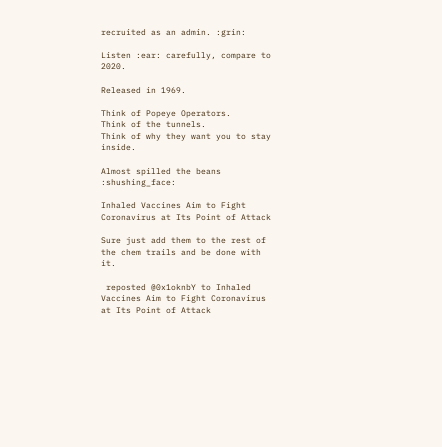recruited as an admin. :grin:

Listen :ear: carefully, compare to 2020.

Released in 1969.

Think of Popeye Operators.
Think of the tunnels.
Think of why they want you to stay inside.

Almost spilled the beans :shushing_face:

Inhaled Vaccines Aim to Fight Coronavirus at Its Point of Attack

Sure just add them to the rest of the chem trails and be done with it.

 reposted @0x1oknbY to Inhaled Vaccines Aim to Fight Coronavirus at Its Point of Attack